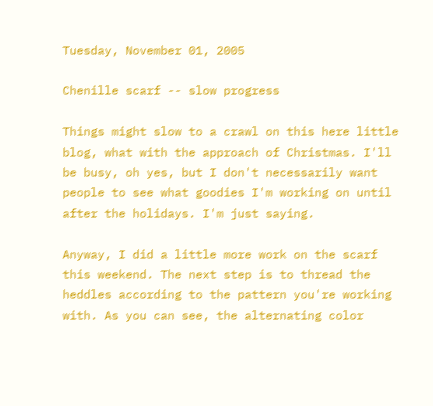Tuesday, November 01, 2005

Chenille scarf -- slow progress

Things might slow to a crawl on this here little blog, what with the approach of Christmas. I'll be busy, oh yes, but I don't necessarily want people to see what goodies I'm working on until after the holidays. I'm just saying.

Anyway, I did a little more work on the scarf this weekend. The next step is to thread the heddles according to the pattern you're working with. As you can see, the alternating color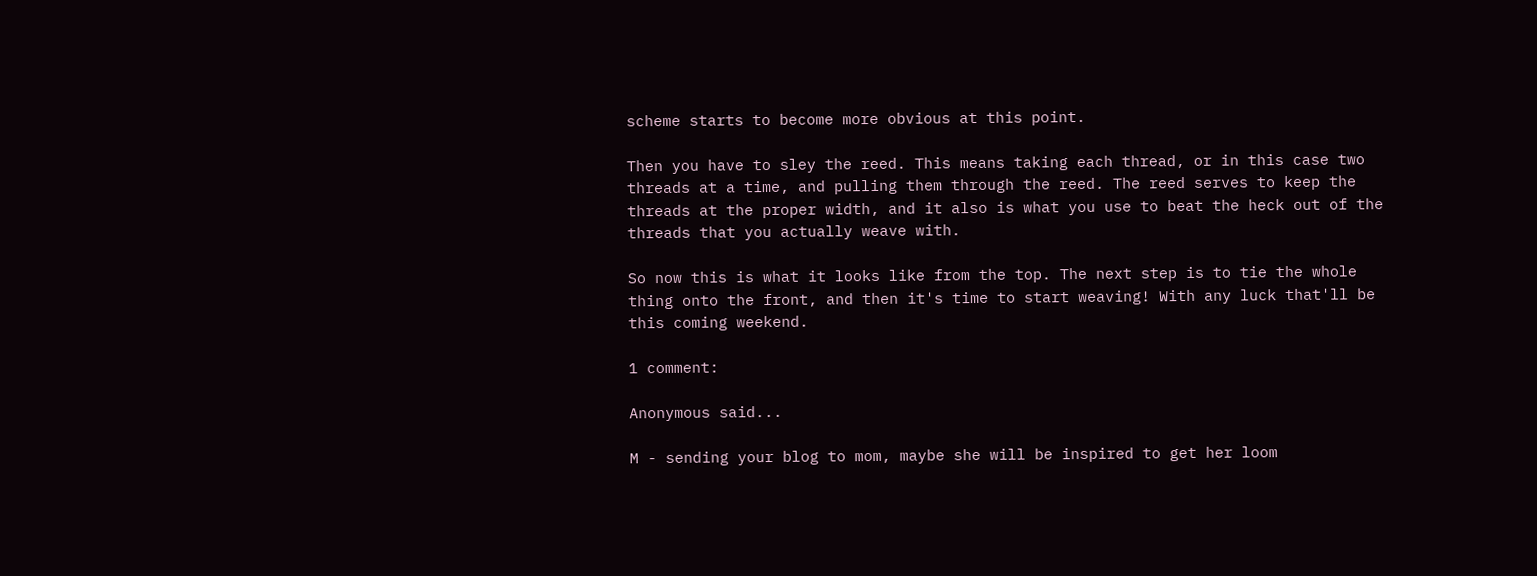scheme starts to become more obvious at this point.

Then you have to sley the reed. This means taking each thread, or in this case two threads at a time, and pulling them through the reed. The reed serves to keep the threads at the proper width, and it also is what you use to beat the heck out of the threads that you actually weave with.

So now this is what it looks like from the top. The next step is to tie the whole thing onto the front, and then it's time to start weaving! With any luck that'll be this coming weekend.

1 comment:

Anonymous said...

M - sending your blog to mom, maybe she will be inspired to get her loom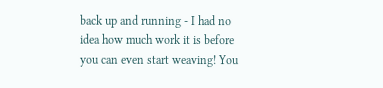back up and running - I had no idea how much work it is before you can even start weaving! You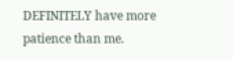DEFINITELY have more patience than me.